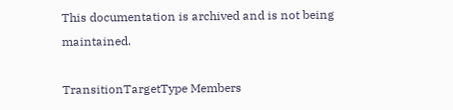This documentation is archived and is not being maintained.

TransitionTargetType Members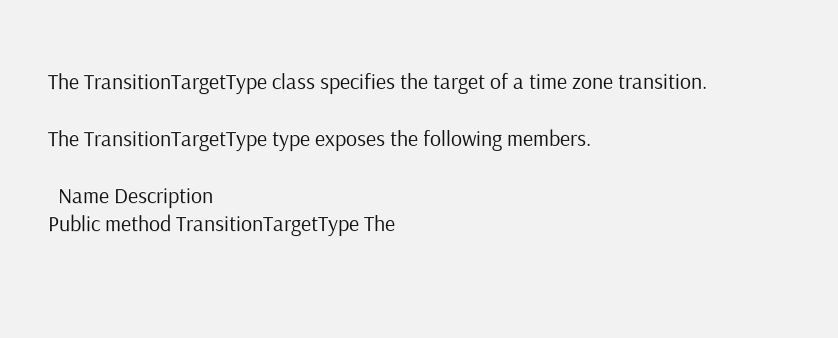The TransitionTargetType class specifies the target of a time zone transition.

The TransitionTargetType type exposes the following members.

  Name Description
Public method TransitionTargetType The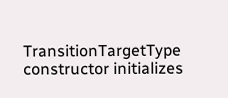TransitionTargetType constructor initializes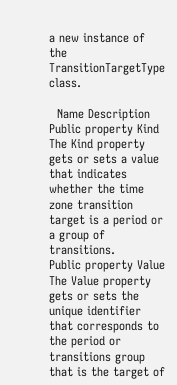a new instance of the TransitionTargetType class.

  Name Description
Public property Kind The Kind property gets or sets a value that indicates whether the time zone transition target is a period or a group of transitions.
Public property Value The Value property gets or sets the unique identifier that corresponds to the period or transitions group that is the target of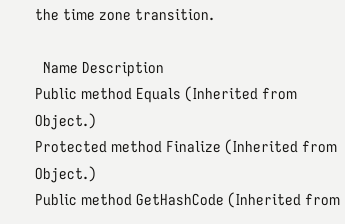the time zone transition.

  Name Description
Public method Equals (Inherited from Object.)
Protected method Finalize (Inherited from Object.)
Public method GetHashCode (Inherited from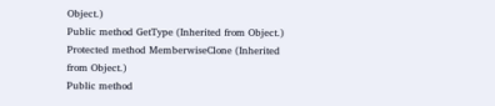Object.)
Public method GetType (Inherited from Object.)
Protected method MemberwiseClone (Inherited from Object.)
Public method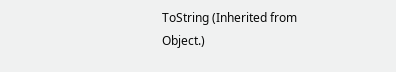ToString (Inherited from Object.)